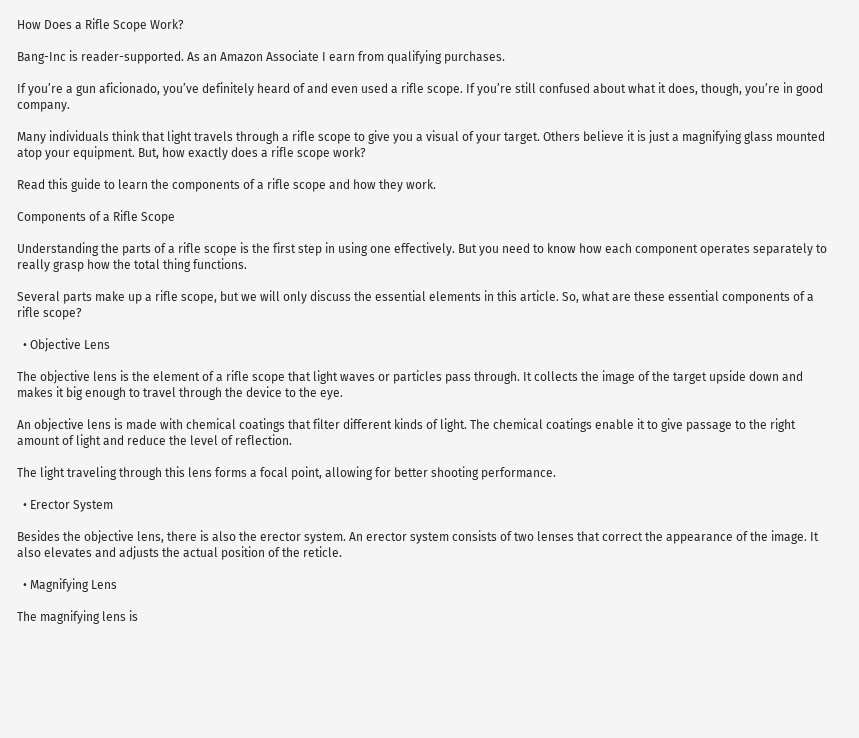How Does a Rifle Scope Work?

Bang-Inc is reader-supported. As an Amazon Associate I earn from qualifying purchases.

If you’re a gun aficionado, you’ve definitely heard of and even used a rifle scope. If you’re still confused about what it does, though, you’re in good company.

Many individuals think that light travels through a rifle scope to give you a visual of your target. Others believe it is just a magnifying glass mounted atop your equipment. But, how exactly does a rifle scope work?

Read this guide to learn the components of a rifle scope and how they work.

Components of a Rifle Scope

Understanding the parts of a rifle scope is the first step in using one effectively. But you need to know how each component operates separately to really grasp how the total thing functions.

Several parts make up a rifle scope, but we will only discuss the essential elements in this article. So, what are these essential components of a rifle scope?

  • Objective Lens

The objective lens is the element of a rifle scope that light waves or particles pass through. It collects the image of the target upside down and makes it big enough to travel through the device to the eye.

An objective lens is made with chemical coatings that filter different kinds of light. The chemical coatings enable it to give passage to the right amount of light and reduce the level of reflection.

The light traveling through this lens forms a focal point, allowing for better shooting performance.

  • Erector System

Besides the objective lens, there is also the erector system. An erector system consists of two lenses that correct the appearance of the image. It also elevates and adjusts the actual position of the reticle.

  • Magnifying Lens

The magnifying lens is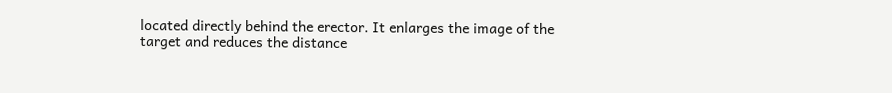located directly behind the erector. It enlarges the image of the target and reduces the distance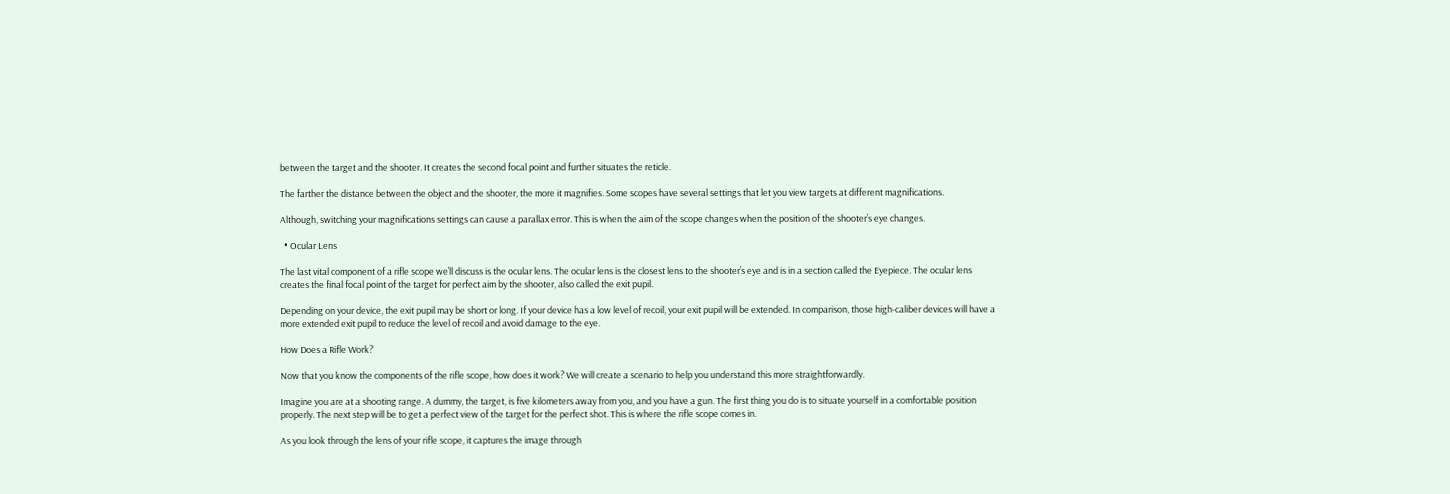between the target and the shooter. It creates the second focal point and further situates the reticle.

The farther the distance between the object and the shooter, the more it magnifies. Some scopes have several settings that let you view targets at different magnifications.

Although, switching your magnifications settings can cause a parallax error. This is when the aim of the scope changes when the position of the shooter’s eye changes.

  • Ocular Lens

The last vital component of a rifle scope we’ll discuss is the ocular lens. The ocular lens is the closest lens to the shooter’s eye and is in a section called the Eyepiece. The ocular lens creates the final focal point of the target for perfect aim by the shooter, also called the exit pupil.

Depending on your device, the exit pupil may be short or long. If your device has a low level of recoil, your exit pupil will be extended. In comparison, those high-caliber devices will have a more extended exit pupil to reduce the level of recoil and avoid damage to the eye.

How Does a Rifle Work?

Now that you know the components of the rifle scope, how does it work? We will create a scenario to help you understand this more straightforwardly.

Imagine you are at a shooting range. A dummy, the target, is five kilometers away from you, and you have a gun. The first thing you do is to situate yourself in a comfortable position properly. The next step will be to get a perfect view of the target for the perfect shot. This is where the rifle scope comes in.

As you look through the lens of your rifle scope, it captures the image through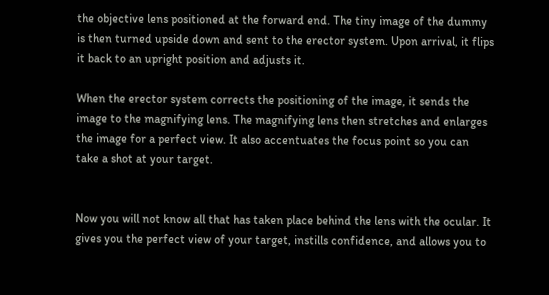the objective lens positioned at the forward end. The tiny image of the dummy is then turned upside down and sent to the erector system. Upon arrival, it flips it back to an upright position and adjusts it.

When the erector system corrects the positioning of the image, it sends the image to the magnifying lens. The magnifying lens then stretches and enlarges the image for a perfect view. It also accentuates the focus point so you can take a shot at your target.


Now you will not know all that has taken place behind the lens with the ocular. It gives you the perfect view of your target, instills confidence, and allows you to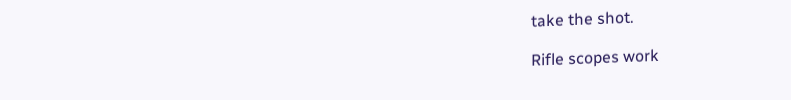take the shot.

Rifle scopes work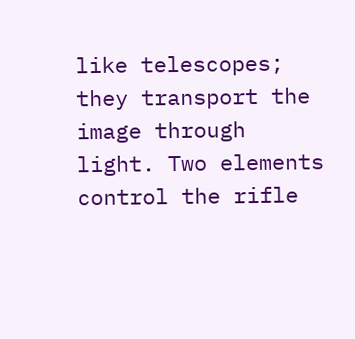like telescopes; they transport the image through light. Two elements control the rifle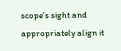scope’s sight and appropriately align it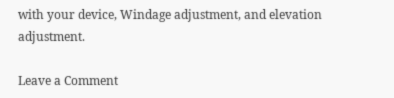with your device, Windage adjustment, and elevation adjustment.

Leave a Comment